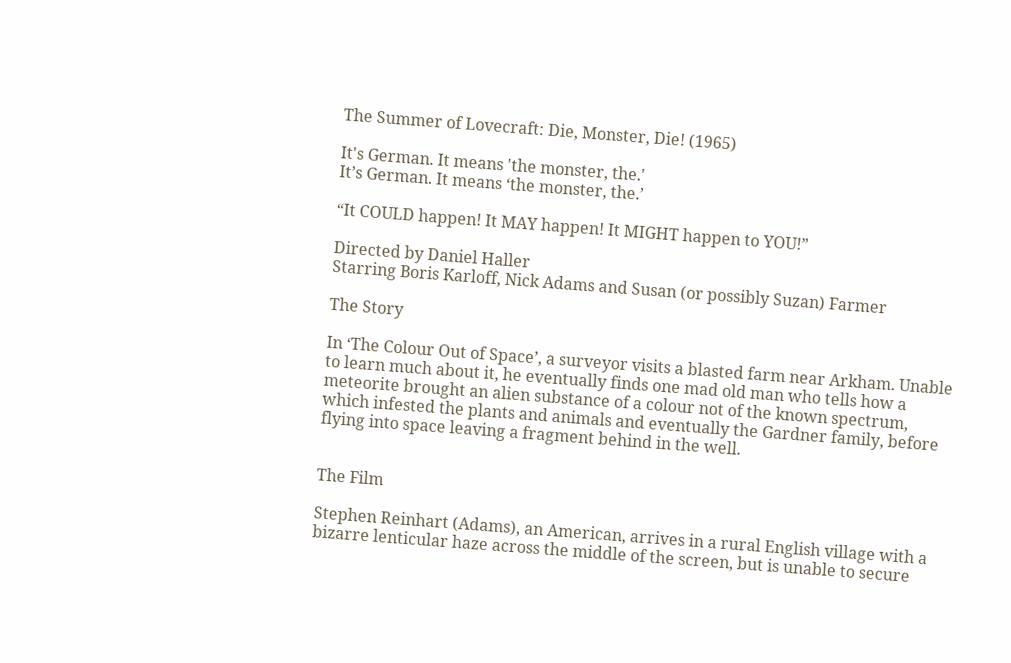The Summer of Lovecraft: Die, Monster, Die! (1965)

It's German. It means 'the monster, the.'
It’s German. It means ‘the monster, the.’

“It COULD happen! It MAY happen! It MIGHT happen to YOU!”

Directed by Daniel Haller
Starring Boris Karloff, Nick Adams and Susan (or possibly Suzan) Farmer

The Story

In ‘The Colour Out of Space’, a surveyor visits a blasted farm near Arkham. Unable to learn much about it, he eventually finds one mad old man who tells how a meteorite brought an alien substance of a colour not of the known spectrum, which infested the plants and animals and eventually the Gardner family, before flying into space leaving a fragment behind in the well.


The Film

Stephen Reinhart (Adams), an American, arrives in a rural English village with a bizarre lenticular haze across the middle of the screen, but is unable to secure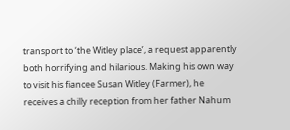transport to ‘the Witley place’, a request apparently both horrifying and hilarious. Making his own way to visit his fiancee Susan Witley (Farmer), he receives a chilly reception from her father Nahum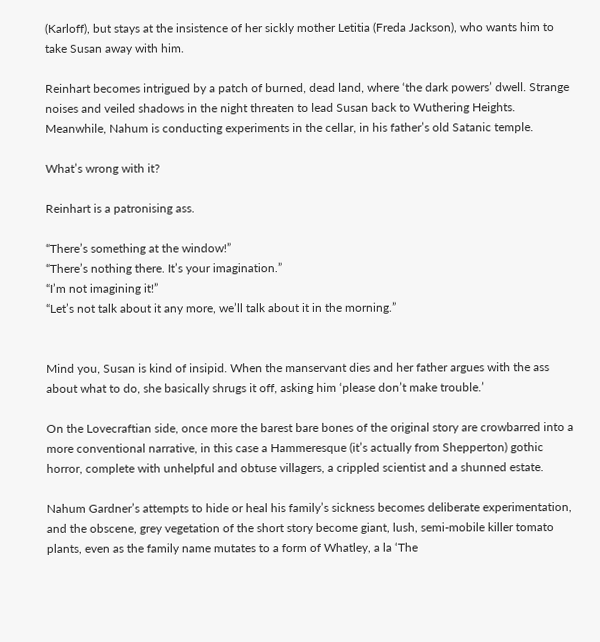(Karloff), but stays at the insistence of her sickly mother Letitia (Freda Jackson), who wants him to take Susan away with him.

Reinhart becomes intrigued by a patch of burned, dead land, where ‘the dark powers’ dwell. Strange noises and veiled shadows in the night threaten to lead Susan back to Wuthering Heights. Meanwhile, Nahum is conducting experiments in the cellar, in his father’s old Satanic temple.

What’s wrong with it?

Reinhart is a patronising ass.

“There’s something at the window!”
“There’s nothing there. It’s your imagination.”
“I’m not imagining it!”
“Let’s not talk about it any more, we’ll talk about it in the morning.”


Mind you, Susan is kind of insipid. When the manservant dies and her father argues with the ass about what to do, she basically shrugs it off, asking him ‘please don’t make trouble.’

On the Lovecraftian side, once more the barest bare bones of the original story are crowbarred into a more conventional narrative, in this case a Hammeresque (it’s actually from Shepperton) gothic horror, complete with unhelpful and obtuse villagers, a crippled scientist and a shunned estate.

Nahum Gardner’s attempts to hide or heal his family’s sickness becomes deliberate experimentation, and the obscene, grey vegetation of the short story become giant, lush, semi-mobile killer tomato plants, even as the family name mutates to a form of Whatley, a la ‘The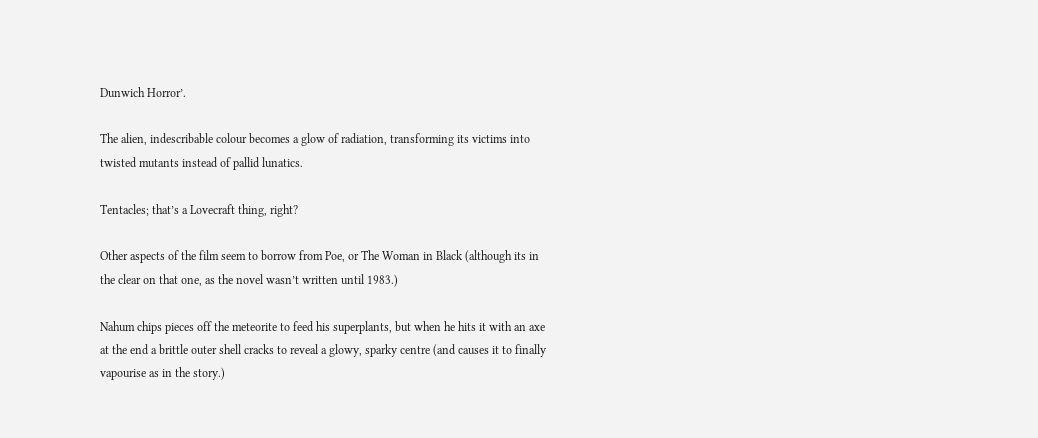Dunwich Horror’.

The alien, indescribable colour becomes a glow of radiation, transforming its victims into twisted mutants instead of pallid lunatics.

Tentacles; that’s a Lovecraft thing, right?

Other aspects of the film seem to borrow from Poe, or The Woman in Black (although its in the clear on that one, as the novel wasn’t written until 1983.)

Nahum chips pieces off the meteorite to feed his superplants, but when he hits it with an axe at the end a brittle outer shell cracks to reveal a glowy, sparky centre (and causes it to finally vapourise as in the story.)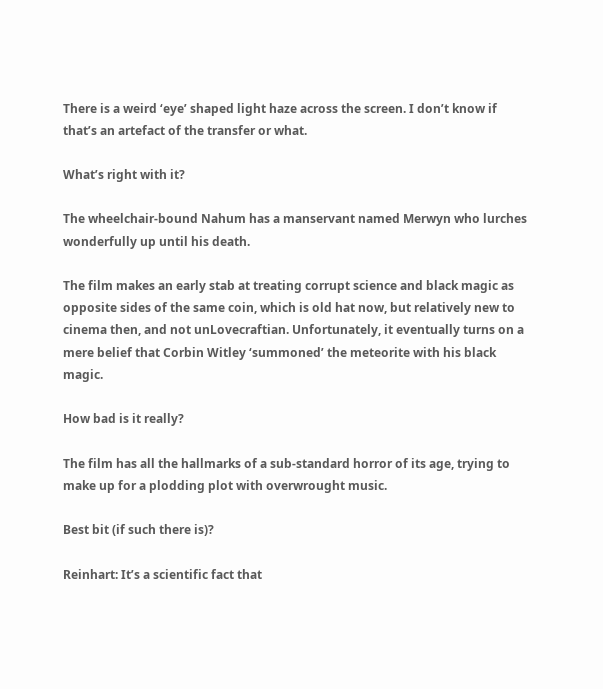There is a weird ‘eye’ shaped light haze across the screen. I don’t know if that’s an artefact of the transfer or what.

What’s right with it?

The wheelchair-bound Nahum has a manservant named Merwyn who lurches wonderfully up until his death.

The film makes an early stab at treating corrupt science and black magic as opposite sides of the same coin, which is old hat now, but relatively new to cinema then, and not unLovecraftian. Unfortunately, it eventually turns on a mere belief that Corbin Witley ‘summoned’ the meteorite with his black magic.

How bad is it really?

The film has all the hallmarks of a sub-standard horror of its age, trying to make up for a plodding plot with overwrought music.

Best bit (if such there is)?

Reinhart: It’s a scientific fact that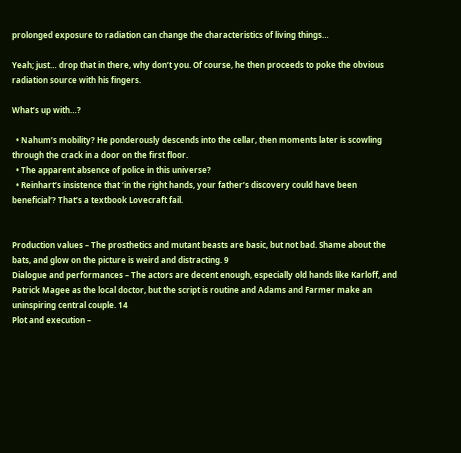prolonged exposure to radiation can change the characteristics of living things…

Yeah; just… drop that in there, why don’t you. Of course, he then proceeds to poke the obvious radiation source with his fingers.

What’s up with…?

  • Nahum’s mobility? He ponderously descends into the cellar, then moments later is scowling through the crack in a door on the first floor.
  • The apparent absence of police in this universe?
  • Reinhart’s insistence that ‘in the right hands, your father’s discovery could have been beneficial’? That’s a textbook Lovecraft fail.


Production values – The prosthetics and mutant beasts are basic, but not bad. Shame about the bats, and glow on the picture is weird and distracting. 9
Dialogue and performances – The actors are decent enough, especially old hands like Karloff, and Patrick Magee as the local doctor, but the script is routine and Adams and Farmer make an uninspiring central couple. 14
Plot and execution –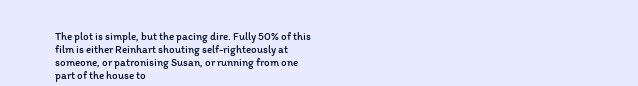The plot is simple, but the pacing dire. Fully 50% of this film is either Reinhart shouting self-righteously at someone, or patronising Susan, or running from one part of the house to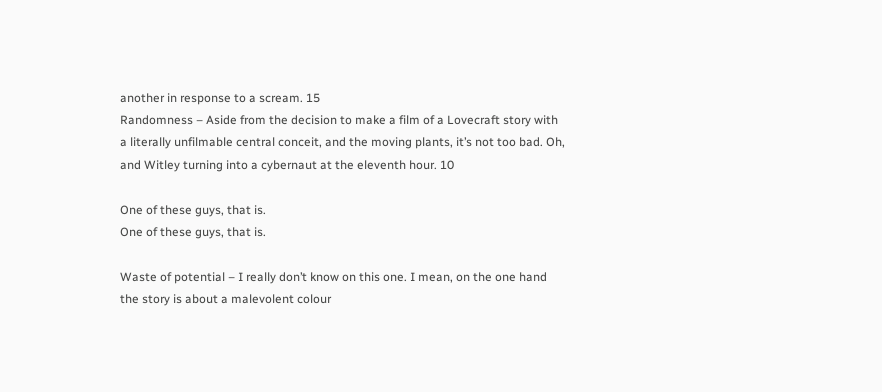another in response to a scream. 15
Randomness – Aside from the decision to make a film of a Lovecraft story with a literally unfilmable central conceit, and the moving plants, it’s not too bad. Oh, and Witley turning into a cybernaut at the eleventh hour. 10

One of these guys, that is.
One of these guys, that is.

Waste of potential – I really don’t know on this one. I mean, on the one hand the story is about a malevolent colour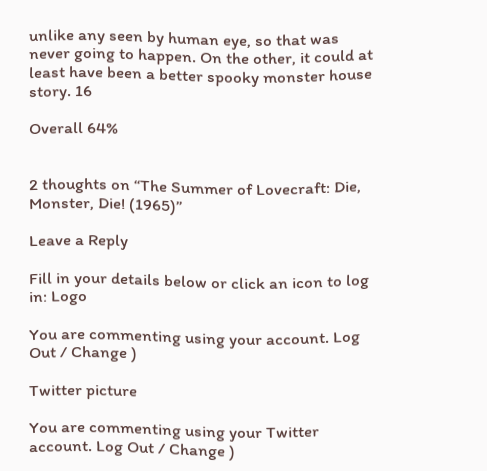unlike any seen by human eye, so that was never going to happen. On the other, it could at least have been a better spooky monster house story. 16

Overall 64%


2 thoughts on “The Summer of Lovecraft: Die, Monster, Die! (1965)”

Leave a Reply

Fill in your details below or click an icon to log in: Logo

You are commenting using your account. Log Out / Change )

Twitter picture

You are commenting using your Twitter account. Log Out / Change )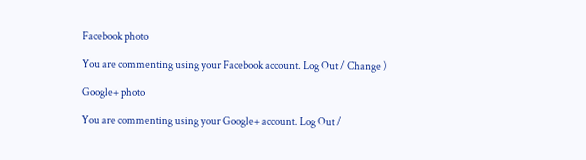Facebook photo

You are commenting using your Facebook account. Log Out / Change )

Google+ photo

You are commenting using your Google+ account. Log Out /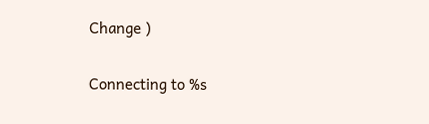Change )

Connecting to %s